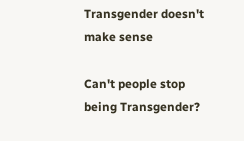Transgender doesn't make sense

Can't people stop being Transgender?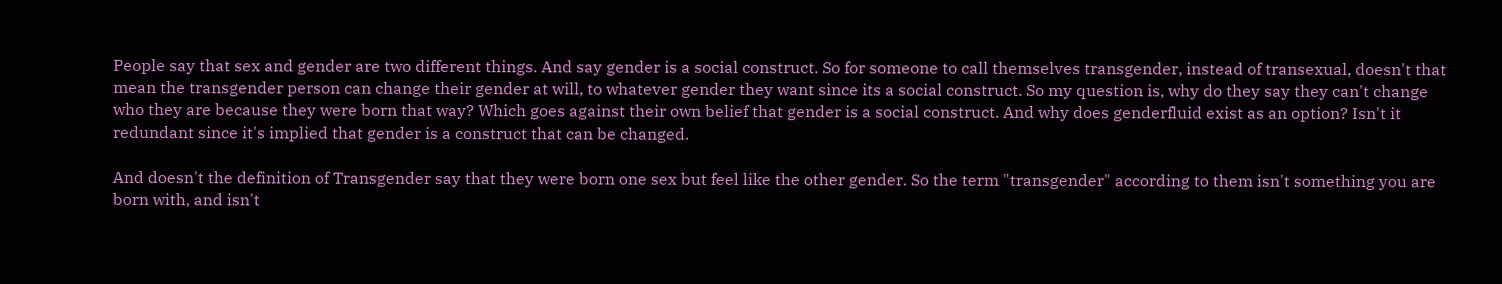People say that sex and gender are two different things. And say gender is a social construct. So for someone to call themselves transgender, instead of transexual, doesn't that mean the transgender person can change their gender at will, to whatever gender they want since its a social construct. So my question is, why do they say they can't change who they are because they were born that way? Which goes against their own belief that gender is a social construct. And why does genderfluid exist as an option? Isn't it redundant since it's implied that gender is a construct that can be changed.

And doesn't the definition of Transgender say that they were born one sex but feel like the other gender. So the term "transgender" according to them isn't something you are born with, and isn't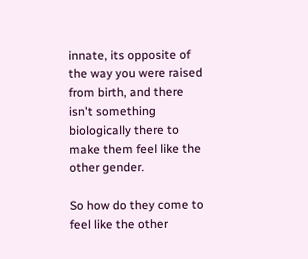innate, its opposite of the way you were raised from birth, and there isn't something biologically there to make them feel like the other gender.

So how do they come to feel like the other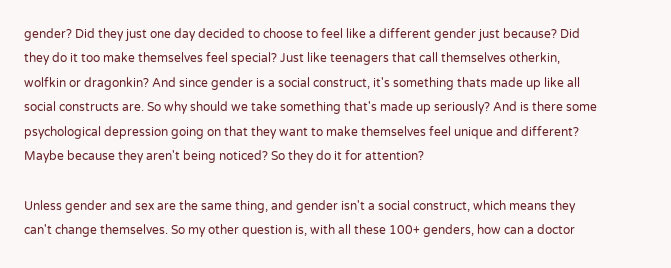gender? Did they just one day decided to choose to feel like a different gender just because? Did they do it too make themselves feel special? Just like teenagers that call themselves otherkin, wolfkin or dragonkin? And since gender is a social construct, it's something thats made up like all social constructs are. So why should we take something that's made up seriously? And is there some psychological depression going on that they want to make themselves feel unique and different? Maybe because they aren't being noticed? So they do it for attention?

Unless gender and sex are the same thing, and gender isn't a social construct, which means they can't change themselves. So my other question is, with all these 100+ genders, how can a doctor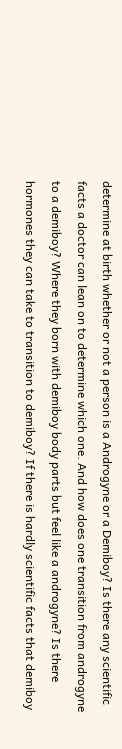determine at birth whether or not a person is a Androgyne or a Demiboy? Is there any scientific facts a doctor can lean on to determine which one. And how does one transition from androgyne to a demiboy? Where they born with demiboy body parts but feel like a androgyne? Is there hormones they can take to transition to demiboy? If there is hardly scientific facts that demiboy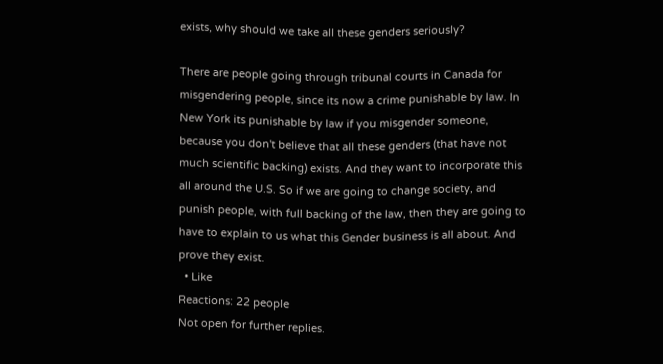exists, why should we take all these genders seriously?

There are people going through tribunal courts in Canada for misgendering people, since its now a crime punishable by law. In New York its punishable by law if you misgender someone, because you don't believe that all these genders (that have not much scientific backing) exists. And they want to incorporate this all around the U.S. So if we are going to change society, and punish people, with full backing of the law, then they are going to have to explain to us what this Gender business is all about. And prove they exist.
  • Like
Reactions: 22 people
Not open for further replies.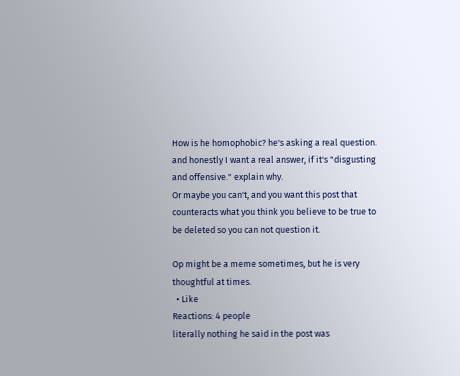How is he homophobic? he's asking a real question.
and honestly I want a real answer, if it's "disgusting and offensive." explain why.
Or maybe you can't, and you want this post that counteracts what you think you believe to be true to be deleted so you can not question it.

Op might be a meme sometimes, but he is very thoughtful at times.
  • Like
Reactions: 4 people
literally nothing he said in the post was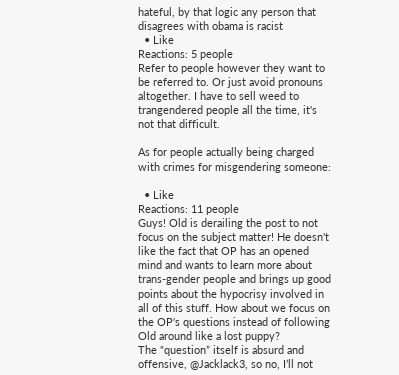hateful, by that logic any person that disagrees with obama is racist
  • Like
Reactions: 5 people
Refer to people however they want to be referred to. Or just avoid pronouns altogether. I have to sell weed to trangendered people all the time, it's not that difficult.

As for people actually being charged with crimes for misgendering someone:

  • Like
Reactions: 11 people
Guys! Old is derailing the post to not focus on the subject matter! He doesn't like the fact that OP has an opened mind and wants to learn more about trans-gender people and brings up good points about the hypocrisy involved in all of this stuff. How about we focus on the OP's questions instead of following Old around like a lost puppy?
The “question” itself is absurd and offensive, @Jacklack3, so no, I’ll not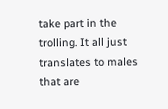take part in the trolling. It all just translates to males that are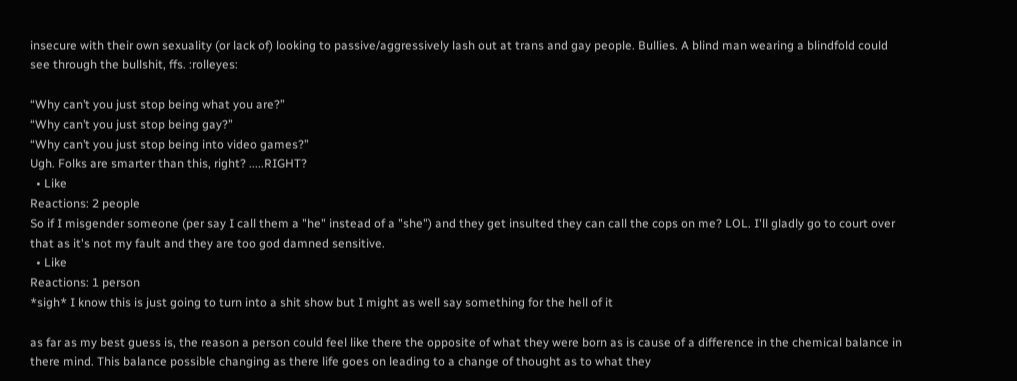insecure with their own sexuality (or lack of) looking to passive/aggressively lash out at trans and gay people. Bullies. A blind man wearing a blindfold could see through the bullshit, ffs. :rolleyes:

“Why can’t you just stop being what you are?”
“Why can’t you just stop being gay?”
“Why can’t you just stop being into video games?”
Ugh. Folks are smarter than this, right? .....RIGHT?
  • Like
Reactions: 2 people
So if I misgender someone (per say I call them a "he" instead of a "she") and they get insulted they can call the cops on me? LOL. I'll gladly go to court over that as it's not my fault and they are too god damned sensitive.
  • Like
Reactions: 1 person
*sigh* I know this is just going to turn into a shit show but I might as well say something for the hell of it

as far as my best guess is, the reason a person could feel like there the opposite of what they were born as is cause of a difference in the chemical balance in there mind. This balance possible changing as there life goes on leading to a change of thought as to what they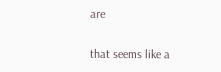are

that seems like a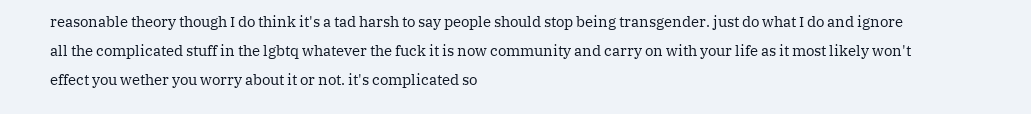reasonable theory though I do think it's a tad harsh to say people should stop being transgender. just do what I do and ignore all the complicated stuff in the lgbtq whatever the fuck it is now community and carry on with your life as it most likely won't effect you wether you worry about it or not. it's complicated so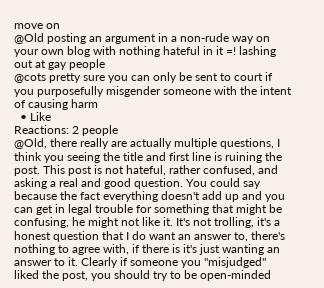move on
@Old posting an argument in a non-rude way on your own blog with nothing hateful in it =! lashing out at gay people
@cots pretty sure you can only be sent to court if you purposefully misgender someone with the intent of causing harm
  • Like
Reactions: 2 people
@Old, there really are actually multiple questions, I think you seeing the title and first line is ruining the post. This post is not hateful, rather confused, and asking a real and good question. You could say because the fact everything doesn't add up and you can get in legal trouble for something that might be confusing, he might not like it. It's not trolling, it's a honest question that I do want an answer to, there's nothing to agree with, if there is it's just wanting an answer to it. Clearly if someone you "misjudged" liked the post, you should try to be open-minded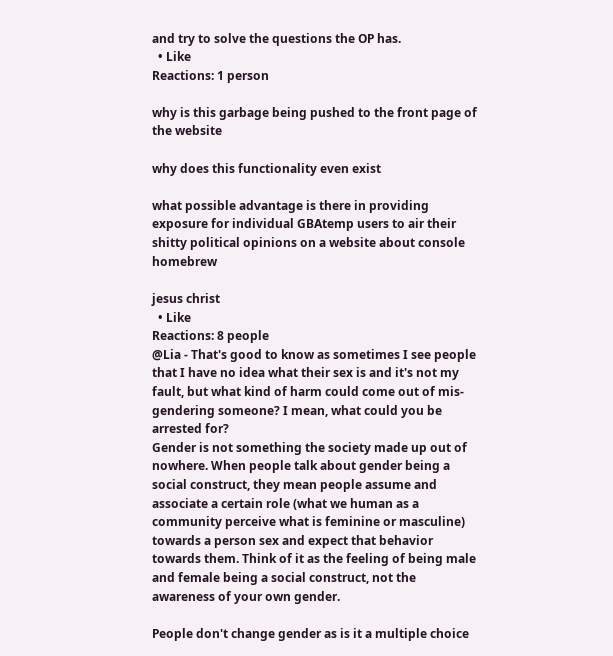and try to solve the questions the OP has.
  • Like
Reactions: 1 person

why is this garbage being pushed to the front page of the website

why does this functionality even exist

what possible advantage is there in providing exposure for individual GBAtemp users to air their shitty political opinions on a website about console homebrew

jesus christ
  • Like
Reactions: 8 people
@Lia - That's good to know as sometimes I see people that I have no idea what their sex is and it's not my fault, but what kind of harm could come out of mis-gendering someone? I mean, what could you be arrested for?
Gender is not something the society made up out of nowhere. When people talk about gender being a social construct, they mean people assume and associate a certain role (what we human as a community perceive what is feminine or masculine) towards a person sex and expect that behavior towards them. Think of it as the feeling of being male and female being a social construct, not the awareness of your own gender.

People don't change gender as is it a multiple choice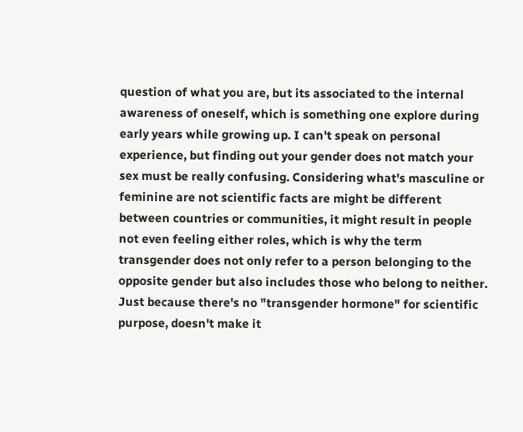question of what you are, but its associated to the internal awareness of oneself, which is something one explore during early years while growing up. I can't speak on personal experience, but finding out your gender does not match your sex must be really confusing. Considering what's masculine or feminine are not scientific facts are might be different between countries or communities, it might result in people not even feeling either roles, which is why the term transgender does not only refer to a person belonging to the opposite gender but also includes those who belong to neither. Just because there's no "transgender hormone" for scientific purpose, doesn't make it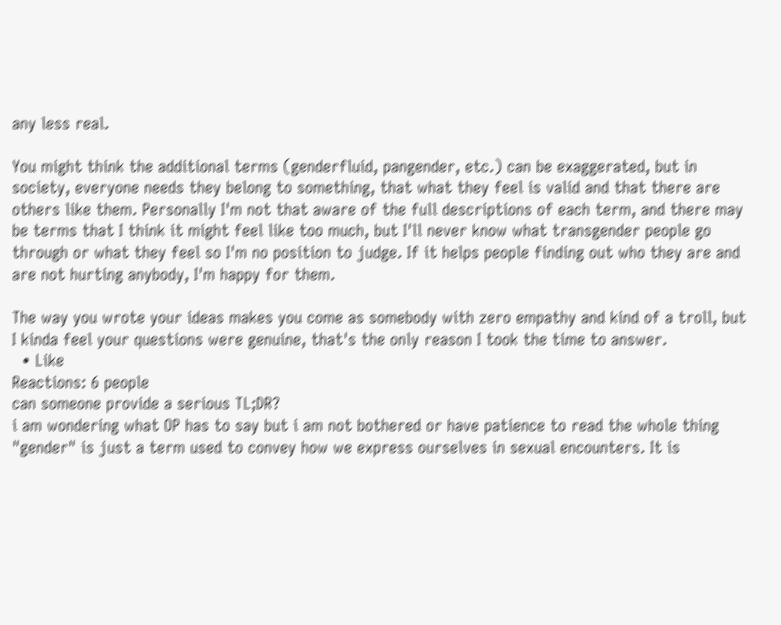any less real.

You might think the additional terms (genderfluid, pangender, etc.) can be exaggerated, but in society, everyone needs they belong to something, that what they feel is valid and that there are others like them. Personally I'm not that aware of the full descriptions of each term, and there may be terms that I think it might feel like too much, but I'll never know what transgender people go through or what they feel so I'm no position to judge. If it helps people finding out who they are and are not hurting anybody, I'm happy for them.

The way you wrote your ideas makes you come as somebody with zero empathy and kind of a troll, but I kinda feel your questions were genuine, that's the only reason I took the time to answer.
  • Like
Reactions: 6 people
can someone provide a serious TL;DR?
i am wondering what OP has to say but i am not bothered or have patience to read the whole thing
"gender" is just a term used to convey how we express ourselves in sexual encounters. It is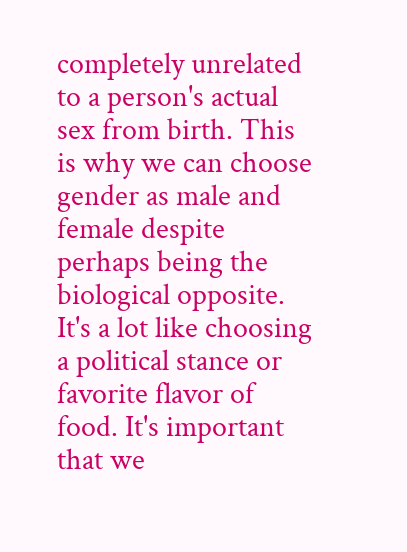completely unrelated to a person's actual sex from birth. This is why we can choose gender as male and female despite perhaps being the biological opposite. It's a lot like choosing a political stance or favorite flavor of food. It's important that we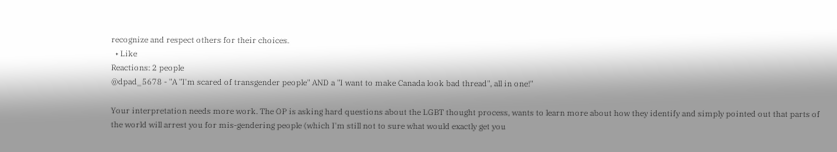recognize and respect others for their choices.
  • Like
Reactions: 2 people
@dpad_5678 - "A "I'm scared of transgender people" AND a "I want to make Canada look bad thread", all in one!"

Your interpretation needs more work. The OP is asking hard questions about the LGBT thought process, wants to learn more about how they identify and simply pointed out that parts of the world will arrest you for mis-gendering people (which I'm still not to sure what would exactly get you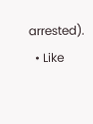arrested).
  • Like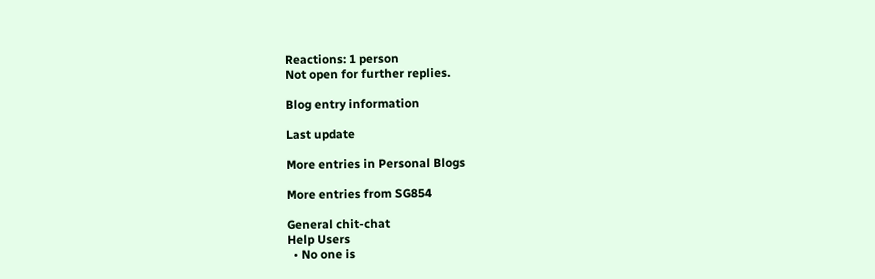Reactions: 1 person
Not open for further replies.

Blog entry information

Last update

More entries in Personal Blogs

More entries from SG854

General chit-chat
Help Users
  • No one is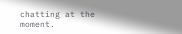chatting at the moment.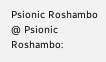Psionic Roshambo @ Psionic Roshambo: